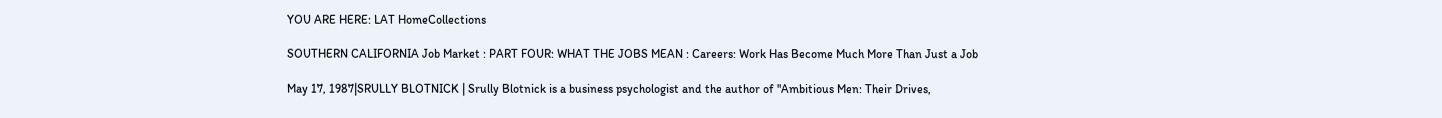YOU ARE HERE: LAT HomeCollections

SOUTHERN CALIFORNIA Job Market : PART FOUR: WHAT THE JOBS MEAN : Careers: Work Has Become Much More Than Just a Job

May 17, 1987|SRULLY BLOTNICK | Srully Blotnick is a business psychologist and the author of "Ambitious Men: Their Drives,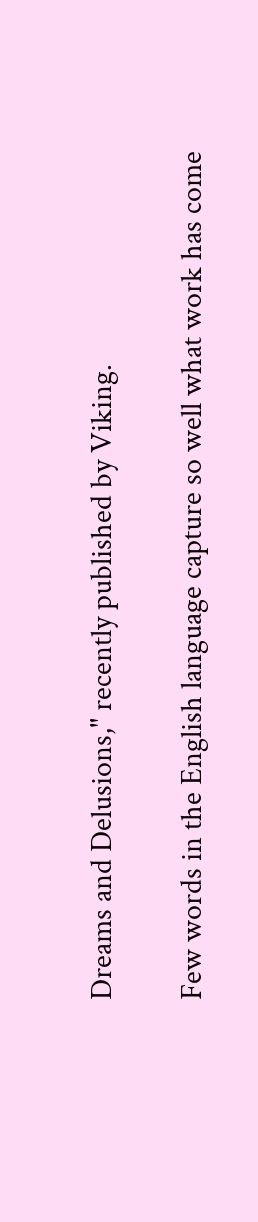Dreams and Delusions," recently published by Viking.

Few words in the English language capture so well what work has come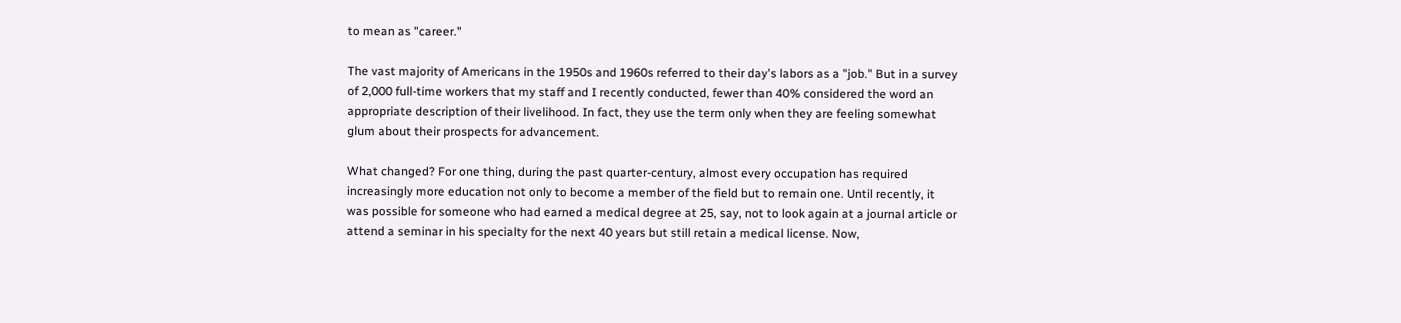to mean as "career."

The vast majority of Americans in the 1950s and 1960s referred to their day's labors as a "job." But in a survey of 2,000 full-time workers that my staff and I recently conducted, fewer than 40% considered the word an appropriate description of their livelihood. In fact, they use the term only when they are feeling somewhat glum about their prospects for advancement.

What changed? For one thing, during the past quarter-century, almost every occupation has required increasingly more education not only to become a member of the field but to remain one. Until recently, it was possible for someone who had earned a medical degree at 25, say, not to look again at a journal article or attend a seminar in his specialty for the next 40 years but still retain a medical license. Now,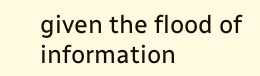given the flood of information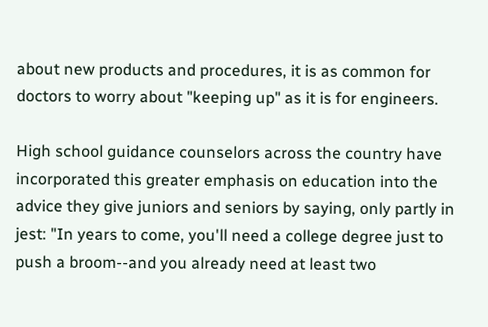about new products and procedures, it is as common for doctors to worry about "keeping up" as it is for engineers.

High school guidance counselors across the country have incorporated this greater emphasis on education into the advice they give juniors and seniors by saying, only partly in jest: "In years to come, you'll need a college degree just to push a broom--and you already need at least two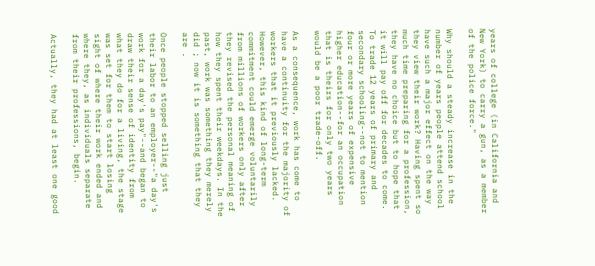years of college (in California and New York) to carry a gun, as a member of the police force."

Why should a steady increase in the number of years people attend school have such a major effect on the way they view their work? Having spent so much time preparing for a profession, they have no choice but to hope that it will pay off for decades to come. To trade 12 years of primary and secondary schooling--not to mention four or more years of expensive higher education--for an occupation that is theirs for only two years would be a poor trade-off.

As a consequence, work has come to have a continuity for the majority of workers that it previously lacked. However, this kind of long-term commitment could emerge voluntarily from millions of workers only after they revised the personal meaning of how they spent their weekdays. In the past, work was something they merely did ; now it is something that they are .

Once people stopped selling just their labor to an employer--"a day's work for a day's pay"--and began to draw their sense of identity from what they do for a living, the stage was set for them to start losing sight of where their work ended and where they, as individuals separate from their professions, begin.

Actually, they had at least one good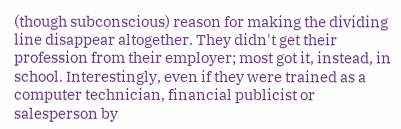(though subconscious) reason for making the dividing line disappear altogether. They didn't get their profession from their employer; most got it, instead, in school. Interestingly, even if they were trained as a computer technician, financial publicist or salesperson by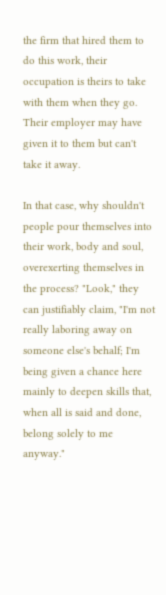the firm that hired them to do this work, their occupation is theirs to take with them when they go. Their employer may have given it to them but can't take it away.

In that case, why shouldn't people pour themselves into their work, body and soul, overexerting themselves in the process? "Look," they can justifiably claim, "I'm not really laboring away on someone else's behalf; I'm being given a chance here mainly to deepen skills that, when all is said and done, belong solely to me anyway."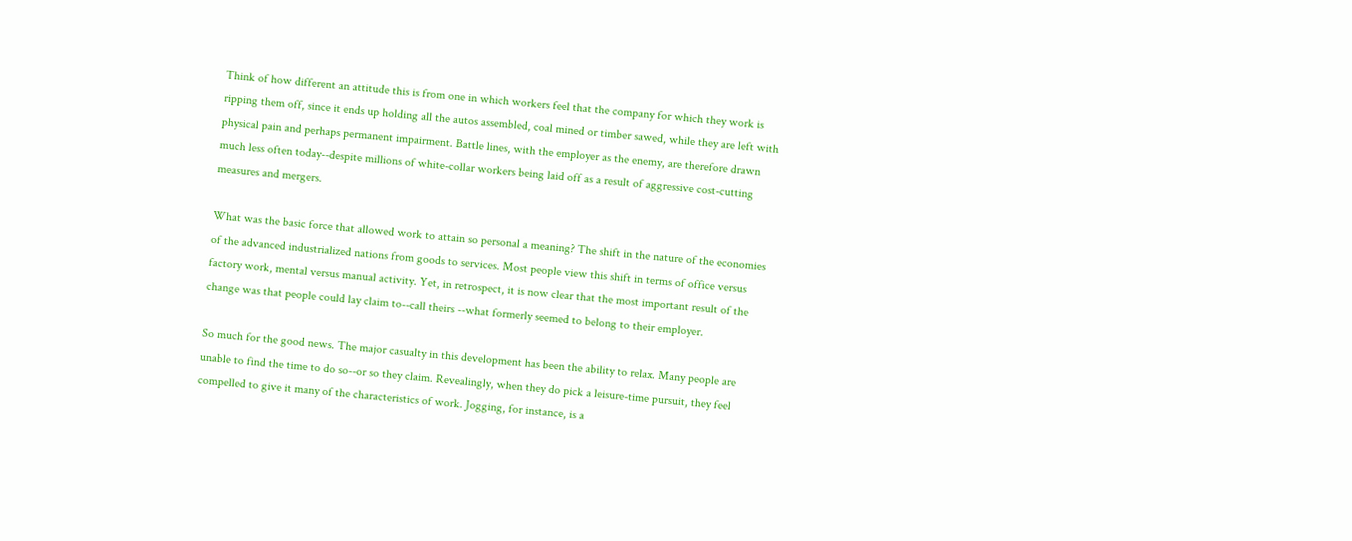Think of how different an attitude this is from one in which workers feel that the company for which they work is ripping them off, since it ends up holding all the autos assembled, coal mined or timber sawed, while they are left with physical pain and perhaps permanent impairment. Battle lines, with the employer as the enemy, are therefore drawn much less often today--despite millions of white-collar workers being laid off as a result of aggressive cost-cutting measures and mergers.

What was the basic force that allowed work to attain so personal a meaning? The shift in the nature of the economies of the advanced industrialized nations from goods to services. Most people view this shift in terms of office versus factory work, mental versus manual activity. Yet, in retrospect, it is now clear that the most important result of the change was that people could lay claim to--call theirs --what formerly seemed to belong to their employer.

So much for the good news. The major casualty in this development has been the ability to relax. Many people are unable to find the time to do so--or so they claim. Revealingly, when they do pick a leisure-time pursuit, they feel compelled to give it many of the characteristics of work. Jogging, for instance, is a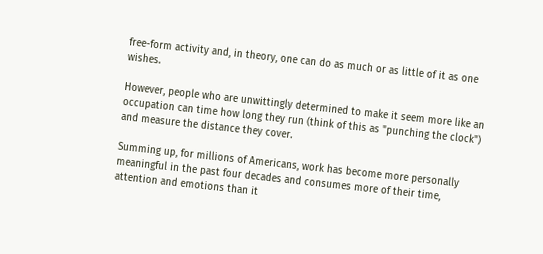free-form activity and, in theory, one can do as much or as little of it as one wishes.

However, people who are unwittingly determined to make it seem more like an occupation can time how long they run (think of this as "punching the clock") and measure the distance they cover.

Summing up, for millions of Americans, work has become more personally meaningful in the past four decades and consumes more of their time, attention and emotions than it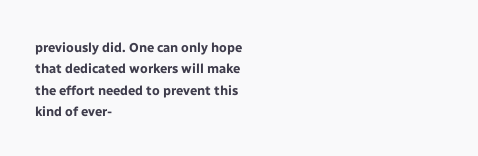previously did. One can only hope that dedicated workers will make the effort needed to prevent this kind of ever-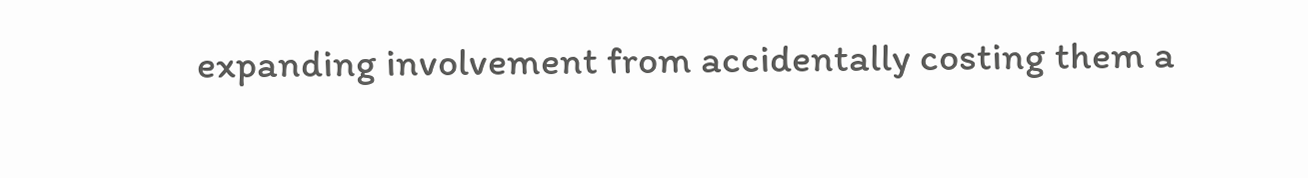expanding involvement from accidentally costing them a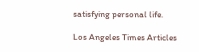satisfying personal life.

Los Angeles Times Articles